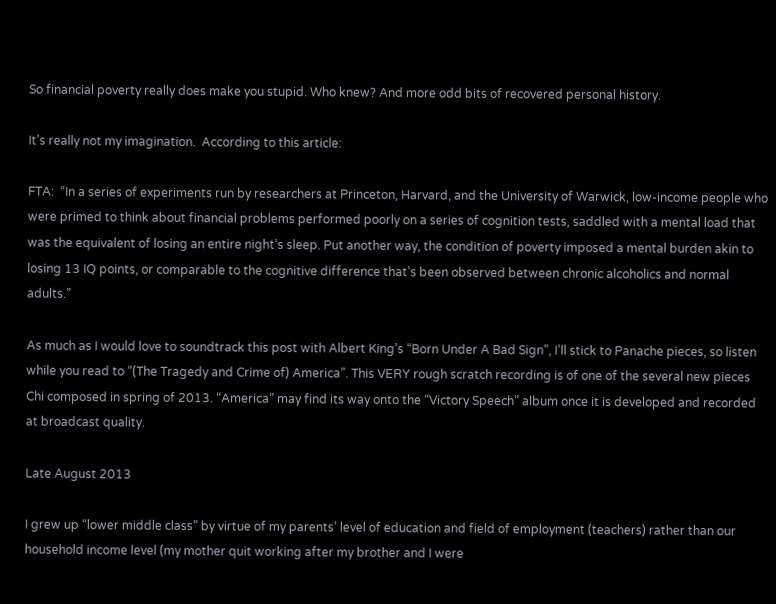So financial poverty really does make you stupid. Who knew? And more odd bits of recovered personal history.

It’s really not my imagination.  According to this article:

FTA:  “In a series of experiments run by researchers at Princeton, Harvard, and the University of Warwick, low-income people who were primed to think about financial problems performed poorly on a series of cognition tests, saddled with a mental load that was the equivalent of losing an entire night’s sleep. Put another way, the condition of poverty imposed a mental burden akin to losing 13 IQ points, or comparable to the cognitive difference that’s been observed between chronic alcoholics and normal adults.”

As much as I would love to soundtrack this post with Albert King’s “Born Under A Bad Sign”, I’ll stick to Panache pieces, so listen while you read to “(The Tragedy and Crime of) America”. This VERY rough scratch recording is of one of the several new pieces Chi composed in spring of 2013. “America” may find its way onto the “Victory Speech” album once it is developed and recorded at broadcast quality.

Late August 2013

I grew up “lower middle class” by virtue of my parents’ level of education and field of employment (teachers) rather than our household income level (my mother quit working after my brother and I were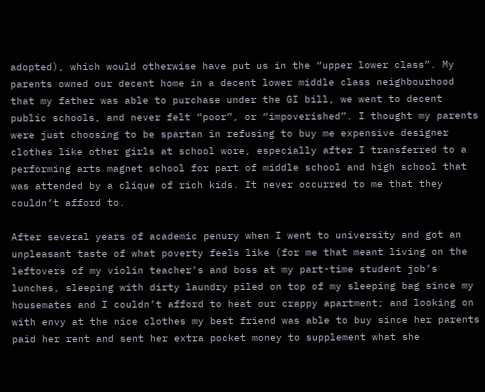adopted), which would otherwise have put us in the “upper lower class”. My parents owned our decent home in a decent lower middle class neighbourhood that my father was able to purchase under the GI bill, we went to decent public schools, and never felt “poor”, or “impoverished”. I thought my parents were just choosing to be spartan in refusing to buy me expensive designer clothes like other girls at school wore, especially after I transferred to a performing arts magnet school for part of middle school and high school that was attended by a clique of rich kids. It never occurred to me that they couldn’t afford to.

After several years of academic penury when I went to university and got an unpleasant taste of what poverty feels like (for me that meant living on the leftovers of my violin teacher’s and boss at my part-time student job’s lunches, sleeping with dirty laundry piled on top of my sleeping bag since my housemates and I couldn’t afford to heat our crappy apartment; and looking on with envy at the nice clothes my best friend was able to buy since her parents paid her rent and sent her extra pocket money to supplement what she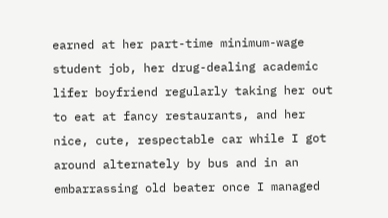earned at her part-time minimum-wage student job, her drug-dealing academic lifer boyfriend regularly taking her out to eat at fancy restaurants, and her nice, cute, respectable car while I got around alternately by bus and in an embarrassing old beater once I managed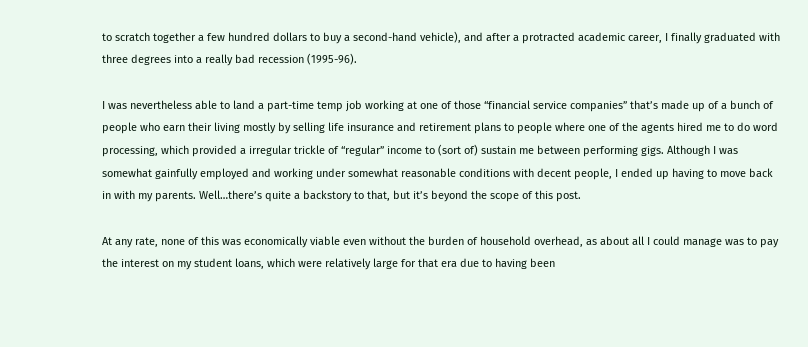to scratch together a few hundred dollars to buy a second-hand vehicle), and after a protracted academic career, I finally graduated with three degrees into a really bad recession (1995-96).

I was nevertheless able to land a part-time temp job working at one of those “financial service companies” that’s made up of a bunch of people who earn their living mostly by selling life insurance and retirement plans to people where one of the agents hired me to do word processing, which provided a irregular trickle of “regular” income to (sort of) sustain me between performing gigs. Although I was somewhat gainfully employed and working under somewhat reasonable conditions with decent people, I ended up having to move back in with my parents. Well…there’s quite a backstory to that, but it’s beyond the scope of this post.

At any rate, none of this was economically viable even without the burden of household overhead, as about all I could manage was to pay the interest on my student loans, which were relatively large for that era due to having been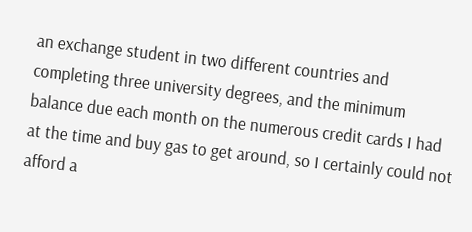an exchange student in two different countries and completing three university degrees, and the minimum balance due each month on the numerous credit cards I had at the time and buy gas to get around, so I certainly could not afford a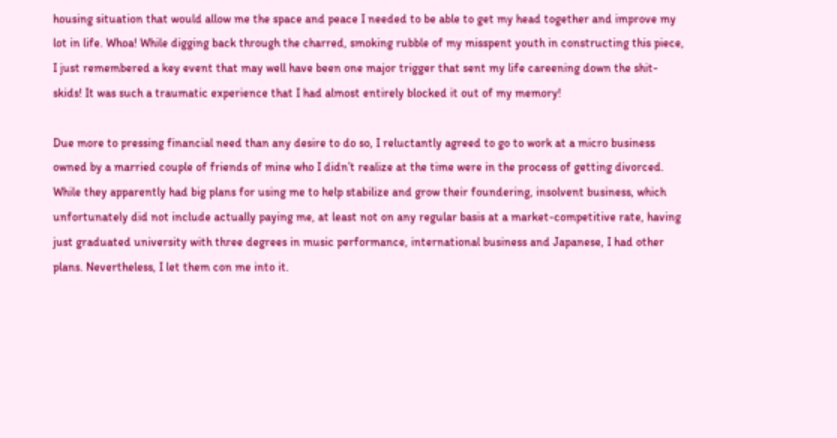housing situation that would allow me the space and peace I needed to be able to get my head together and improve my lot in life. Whoa! While digging back through the charred, smoking rubble of my misspent youth in constructing this piece, I just remembered a key event that may well have been one major trigger that sent my life careening down the shit-skids! It was such a traumatic experience that I had almost entirely blocked it out of my memory!

Due more to pressing financial need than any desire to do so, I reluctantly agreed to go to work at a micro business owned by a married couple of friends of mine who I didn’t realize at the time were in the process of getting divorced. While they apparently had big plans for using me to help stabilize and grow their foundering, insolvent business, which unfortunately did not include actually paying me, at least not on any regular basis at a market-competitive rate, having just graduated university with three degrees in music performance, international business and Japanese, I had other plans. Nevertheless, I let them con me into it.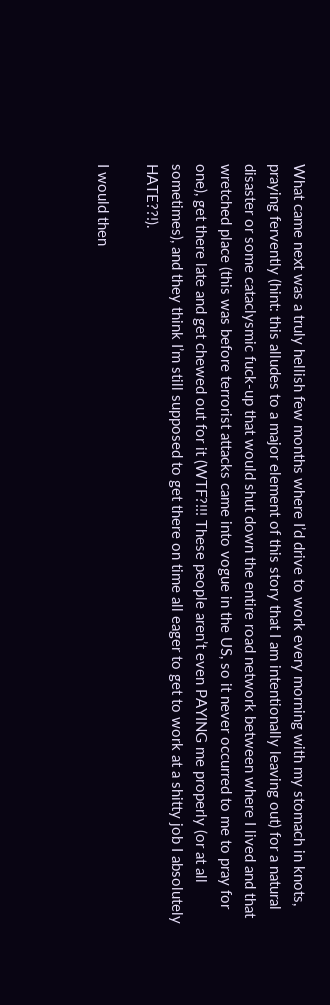What came next was a truly hellish few months where I’d drive to work every morning with my stomach in knots, praying fervently (hint: this alludes to a major element of this story that I am intentionally leaving out) for a natural disaster or some cataclysmic fuck-up that would shut down the entire road network between where I lived and that wretched place (this was before terrorist attacks came into vogue in the US, so it never occurred to me to pray for one), get there late and get chewed out for it (WTF?!!! These people aren’t even PAYING me properly (or at all sometimes), and they think I’m still supposed to get there on time all eager to get to work at a shitty job I absolutely HATE??!).

I would then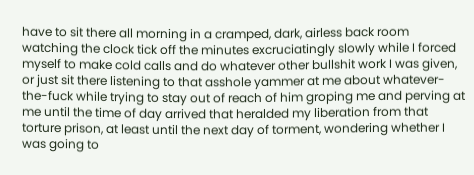have to sit there all morning in a cramped, dark, airless back room watching the clock tick off the minutes excruciatingly slowly while I forced myself to make cold calls and do whatever other bullshit work I was given, or just sit there listening to that asshole yammer at me about whatever-the-fuck while trying to stay out of reach of him groping me and perving at me until the time of day arrived that heralded my liberation from that torture prison, at least until the next day of torment, wondering whether I was going to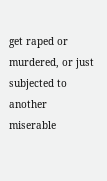get raped or murdered, or just subjected to another miserable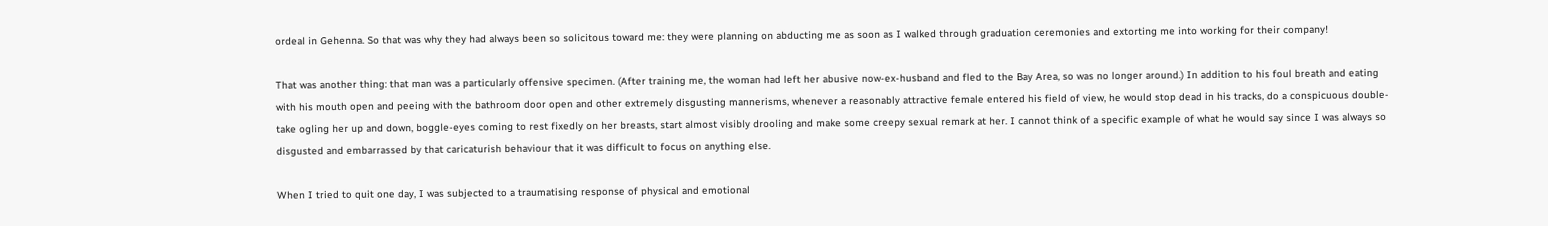ordeal in Gehenna. So that was why they had always been so solicitous toward me: they were planning on abducting me as soon as I walked through graduation ceremonies and extorting me into working for their company!

That was another thing: that man was a particularly offensive specimen. (After training me, the woman had left her abusive now-ex-husband and fled to the Bay Area, so was no longer around.) In addition to his foul breath and eating with his mouth open and peeing with the bathroom door open and other extremely disgusting mannerisms, whenever a reasonably attractive female entered his field of view, he would stop dead in his tracks, do a conspicuous double-take ogling her up and down, boggle-eyes coming to rest fixedly on her breasts, start almost visibly drooling and make some creepy sexual remark at her. I cannot think of a specific example of what he would say since I was always so disgusted and embarrassed by that caricaturish behaviour that it was difficult to focus on anything else.

When I tried to quit one day, I was subjected to a traumatising response of physical and emotional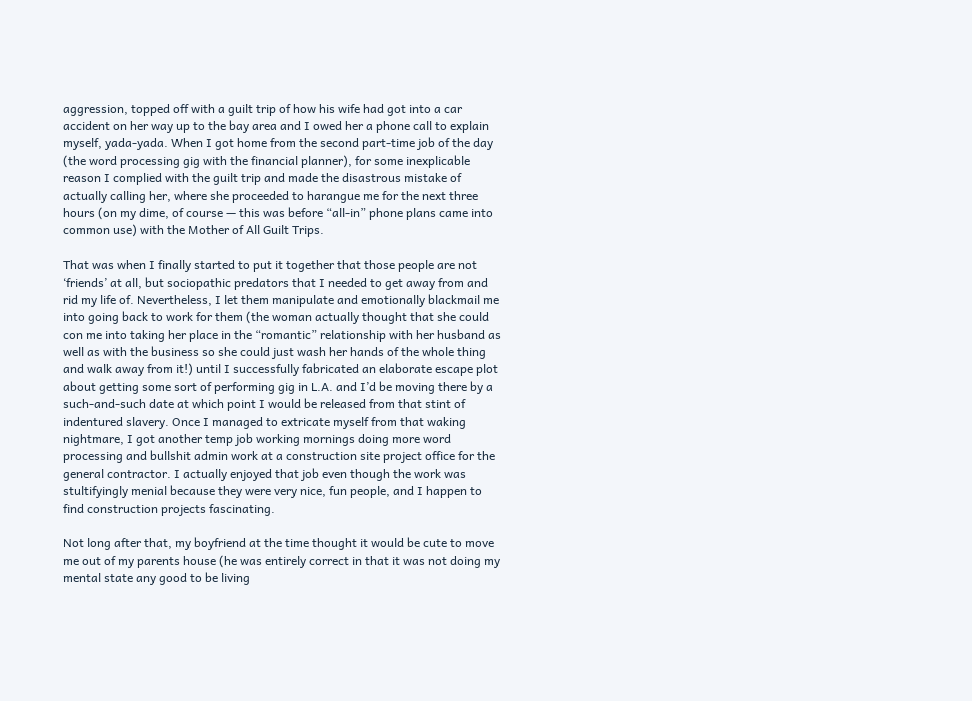aggression, topped off with a guilt trip of how his wife had got into a car accident on her way up to the bay area and I owed her a phone call to explain myself, yada-yada. When I got home from the second part-time job of the day (the word processing gig with the financial planner), for some inexplicable reason I complied with the guilt trip and made the disastrous mistake of actually calling her, where she proceeded to harangue me for the next three hours (on my dime, of course — this was before “all-in” phone plans came into common use) with the Mother of All Guilt Trips.

That was when I finally started to put it together that those people are not ‘friends’ at all, but sociopathic predators that I needed to get away from and rid my life of. Nevertheless, I let them manipulate and emotionally blackmail me into going back to work for them (the woman actually thought that she could con me into taking her place in the “romantic” relationship with her husband as well as with the business so she could just wash her hands of the whole thing and walk away from it!) until I successfully fabricated an elaborate escape plot about getting some sort of performing gig in L.A. and I’d be moving there by a such-and-such date at which point I would be released from that stint of indentured slavery. Once I managed to extricate myself from that waking nightmare, I got another temp job working mornings doing more word processing and bullshit admin work at a construction site project office for the general contractor. I actually enjoyed that job even though the work was stultifyingly menial because they were very nice, fun people, and I happen to find construction projects fascinating.

Not long after that, my boyfriend at the time thought it would be cute to move me out of my parents house (he was entirely correct in that it was not doing my mental state any good to be living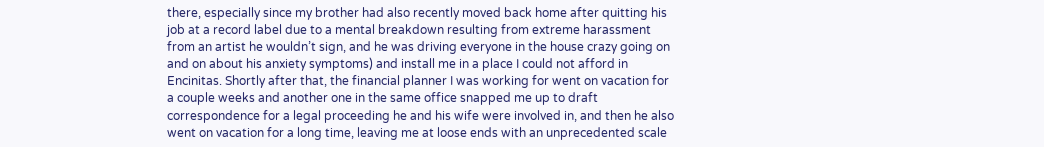there, especially since my brother had also recently moved back home after quitting his job at a record label due to a mental breakdown resulting from extreme harassment from an artist he wouldn’t sign, and he was driving everyone in the house crazy going on and on about his anxiety symptoms) and install me in a place I could not afford in Encinitas. Shortly after that, the financial planner I was working for went on vacation for a couple weeks and another one in the same office snapped me up to draft correspondence for a legal proceeding he and his wife were involved in, and then he also went on vacation for a long time, leaving me at loose ends with an unprecedented scale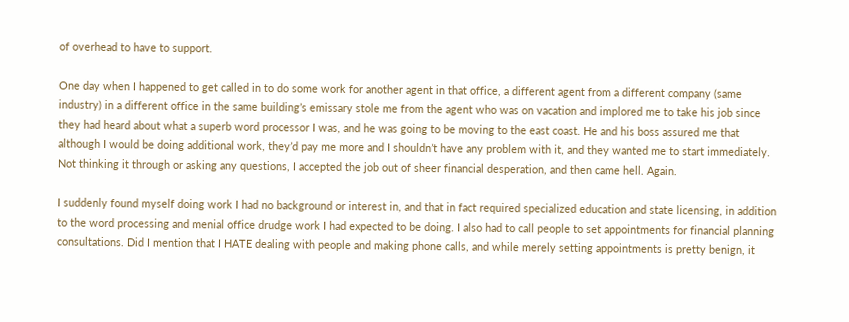of overhead to have to support.

One day when I happened to get called in to do some work for another agent in that office, a different agent from a different company (same industry) in a different office in the same building’s emissary stole me from the agent who was on vacation and implored me to take his job since they had heard about what a superb word processor I was, and he was going to be moving to the east coast. He and his boss assured me that although I would be doing additional work, they’d pay me more and I shouldn’t have any problem with it, and they wanted me to start immediately. Not thinking it through or asking any questions, I accepted the job out of sheer financial desperation, and then came hell. Again.

I suddenly found myself doing work I had no background or interest in, and that in fact required specialized education and state licensing, in addition to the word processing and menial office drudge work I had expected to be doing. I also had to call people to set appointments for financial planning consultations. Did I mention that I HATE dealing with people and making phone calls, and while merely setting appointments is pretty benign, it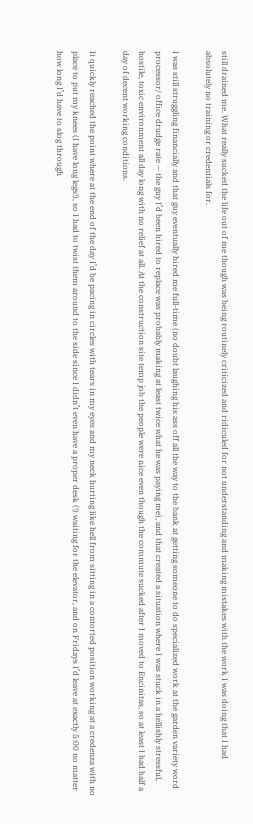still drained me. What really sucked the life out of me though was being routinely criticized and ridiculed for not understanding and making mistakes with the work I was doing that I had absolutely no training or credentials for.

I was still struggling financially and that guy eventually hired me full-time (no doubt laughing his ass off all the way to the bank at getting someone to do specialized work at the garden variety word processor/ office drudge rate — the guy I’d been hired to replace was probably making at least twice what he was paying me), and that created a situation where I was stuck in a hellishly stressful, hostile, toxic environment all day long with no relief at all. At the construction site temp job the people were nice even though the commute sucked after I moved to Encinitas, so at least I had half a day of decent working conditions.

It quickly reached the point where at the end of the day I’d be pacing in circles with tears in my eyes and my neck hurting like hell from sitting in a contorted position working at a credenza with no place to put my knees (I have long legs!), so I had to twist them around to the side since I didn’t even have a proper desk (!) waiting for the elevator, and on Fridays I’d leave at exactly 5:00 no matter how long I’d have to slog through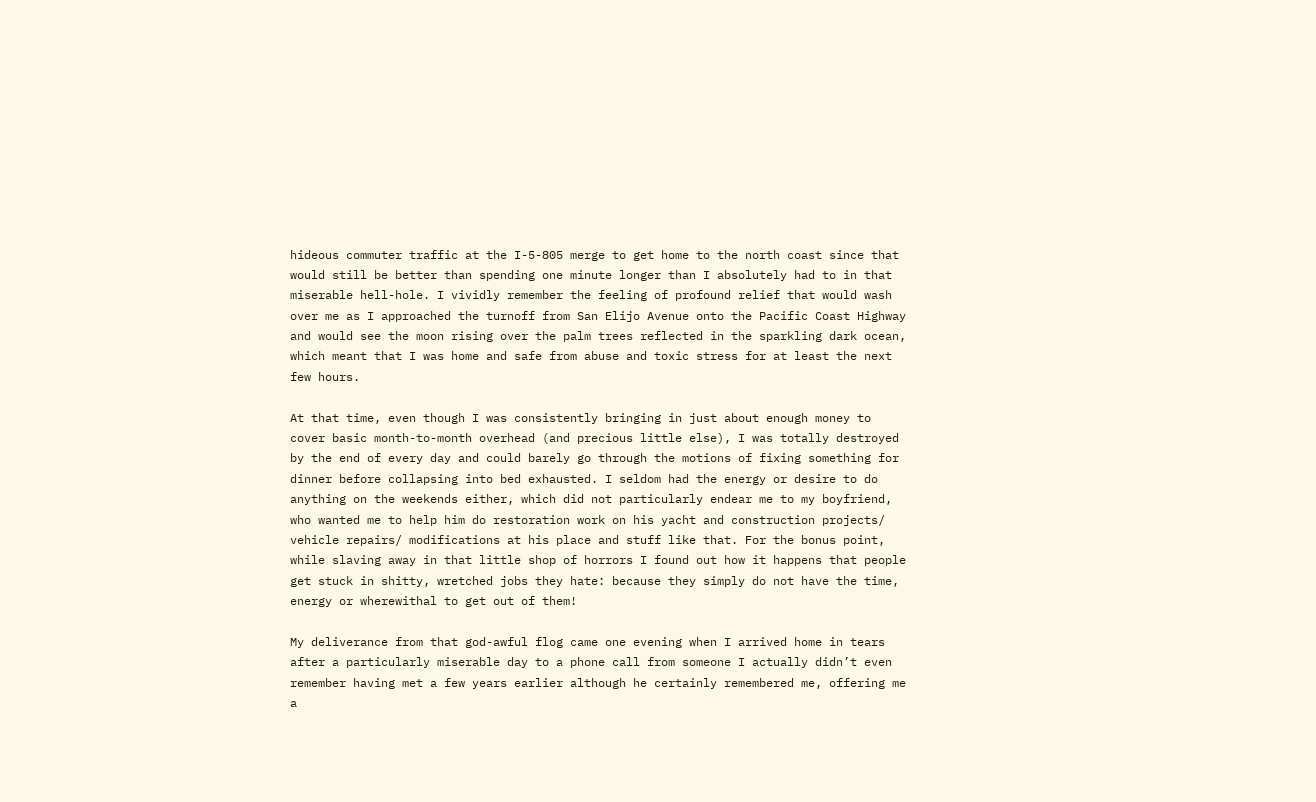hideous commuter traffic at the I-5-805 merge to get home to the north coast since that would still be better than spending one minute longer than I absolutely had to in that miserable hell-hole. I vividly remember the feeling of profound relief that would wash over me as I approached the turnoff from San Elijo Avenue onto the Pacific Coast Highway and would see the moon rising over the palm trees reflected in the sparkling dark ocean, which meant that I was home and safe from abuse and toxic stress for at least the next few hours.

At that time, even though I was consistently bringing in just about enough money to cover basic month-to-month overhead (and precious little else), I was totally destroyed by the end of every day and could barely go through the motions of fixing something for dinner before collapsing into bed exhausted. I seldom had the energy or desire to do anything on the weekends either, which did not particularly endear me to my boyfriend, who wanted me to help him do restoration work on his yacht and construction projects/ vehicle repairs/ modifications at his place and stuff like that. For the bonus point, while slaving away in that little shop of horrors I found out how it happens that people get stuck in shitty, wretched jobs they hate: because they simply do not have the time, energy or wherewithal to get out of them!

My deliverance from that god-awful flog came one evening when I arrived home in tears after a particularly miserable day to a phone call from someone I actually didn’t even remember having met a few years earlier although he certainly remembered me, offering me a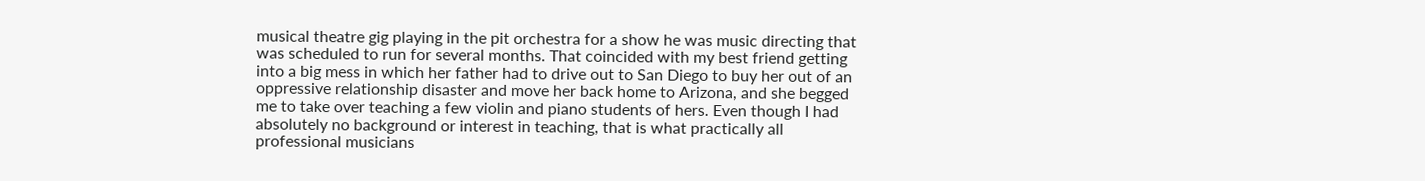musical theatre gig playing in the pit orchestra for a show he was music directing that was scheduled to run for several months. That coincided with my best friend getting into a big mess in which her father had to drive out to San Diego to buy her out of an oppressive relationship disaster and move her back home to Arizona, and she begged me to take over teaching a few violin and piano students of hers. Even though I had absolutely no background or interest in teaching, that is what practically all professional musicians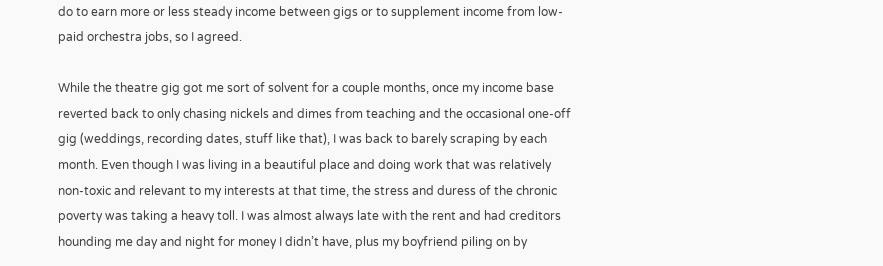do to earn more or less steady income between gigs or to supplement income from low-paid orchestra jobs, so I agreed.

While the theatre gig got me sort of solvent for a couple months, once my income base reverted back to only chasing nickels and dimes from teaching and the occasional one-off gig (weddings, recording dates, stuff like that), I was back to barely scraping by each month. Even though I was living in a beautiful place and doing work that was relatively non-toxic and relevant to my interests at that time, the stress and duress of the chronic poverty was taking a heavy toll. I was almost always late with the rent and had creditors hounding me day and night for money I didn’t have, plus my boyfriend piling on by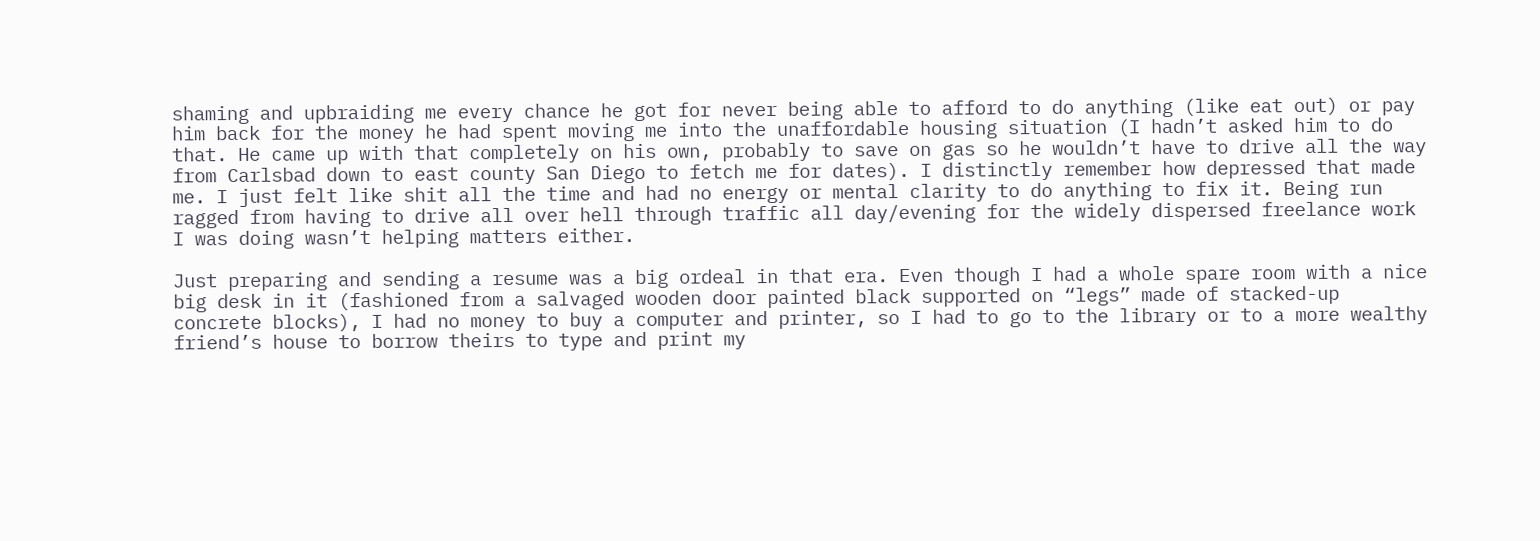shaming and upbraiding me every chance he got for never being able to afford to do anything (like eat out) or pay him back for the money he had spent moving me into the unaffordable housing situation (I hadn’t asked him to do that. He came up with that completely on his own, probably to save on gas so he wouldn’t have to drive all the way from Carlsbad down to east county San Diego to fetch me for dates). I distinctly remember how depressed that made me. I just felt like shit all the time and had no energy or mental clarity to do anything to fix it. Being run ragged from having to drive all over hell through traffic all day/evening for the widely dispersed freelance work I was doing wasn’t helping matters either.

Just preparing and sending a resume was a big ordeal in that era. Even though I had a whole spare room with a nice big desk in it (fashioned from a salvaged wooden door painted black supported on “legs” made of stacked-up concrete blocks), I had no money to buy a computer and printer, so I had to go to the library or to a more wealthy friend’s house to borrow theirs to type and print my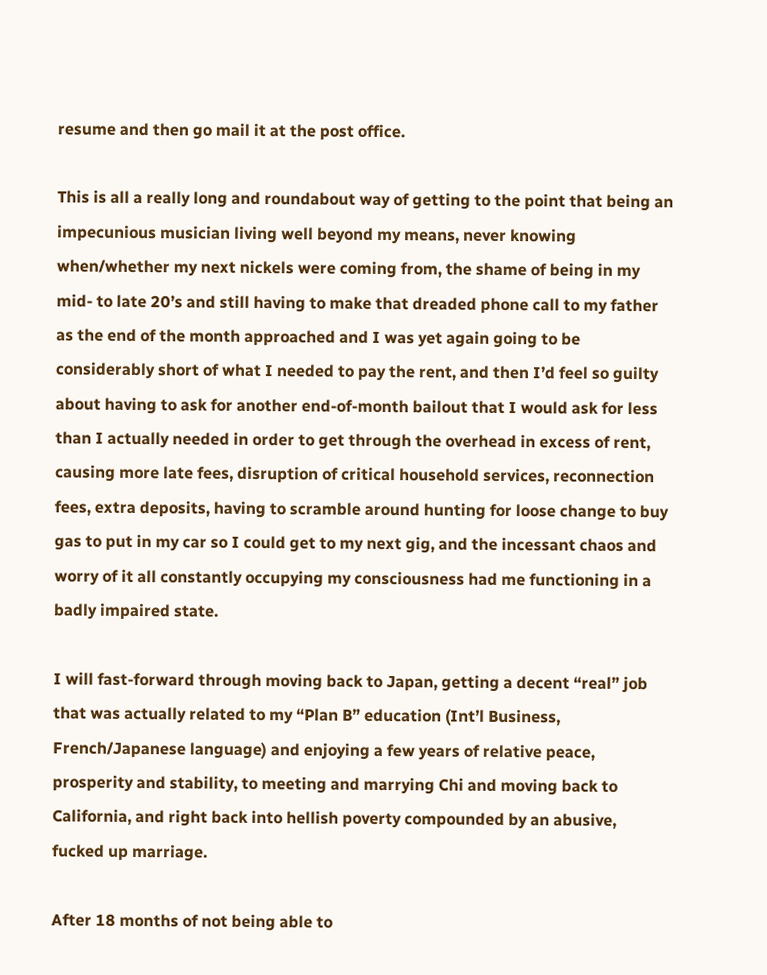resume and then go mail it at the post office.

This is all a really long and roundabout way of getting to the point that being an impecunious musician living well beyond my means, never knowing when/whether my next nickels were coming from, the shame of being in my mid- to late 20’s and still having to make that dreaded phone call to my father as the end of the month approached and I was yet again going to be considerably short of what I needed to pay the rent, and then I’d feel so guilty about having to ask for another end-of-month bailout that I would ask for less than I actually needed in order to get through the overhead in excess of rent, causing more late fees, disruption of critical household services, reconnection fees, extra deposits, having to scramble around hunting for loose change to buy gas to put in my car so I could get to my next gig, and the incessant chaos and worry of it all constantly occupying my consciousness had me functioning in a badly impaired state.

I will fast-forward through moving back to Japan, getting a decent “real” job that was actually related to my “Plan B” education (Int’l Business, French/Japanese language) and enjoying a few years of relative peace, prosperity and stability, to meeting and marrying Chi and moving back to California, and right back into hellish poverty compounded by an abusive, fucked up marriage.

After 18 months of not being able to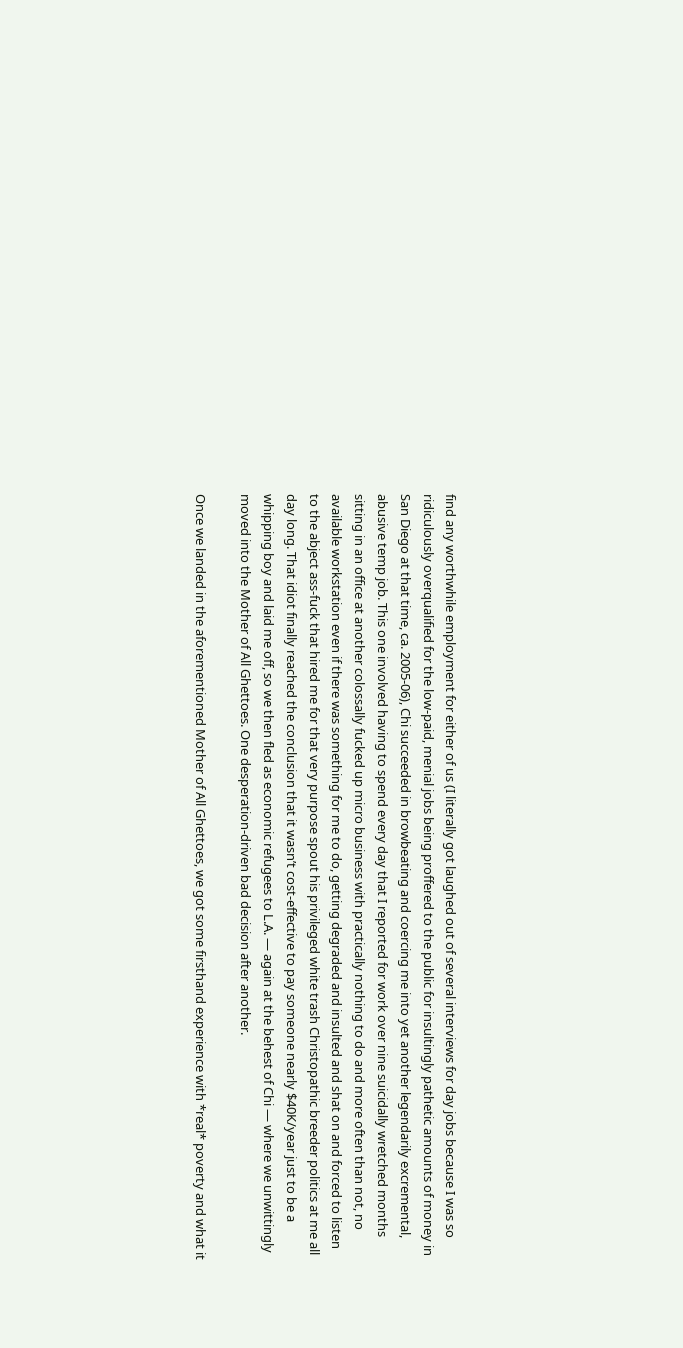find any worthwhile employment for either of us (I literally got laughed out of several interviews for day jobs because I was so ridiculously overqualified for the low-paid, menial jobs being proffered to the public for insultingly pathetic amounts of money in San Diego at that time, ca. 2005-06), Chi succeeded in browbeating and coercing me into yet another legendarily excremental, abusive temp job. This one involved having to spend every day that I reported for work over nine suicidally wretched months sitting in an office at another colossally fucked up micro business with practically nothing to do and more often than not, no available workstation even if there was something for me to do, getting degraded and insulted and shat on and forced to listen to the abject ass-fuck that hired me for that very purpose spout his privileged white trash Christopathic breeder politics at me all day long. That idiot finally reached the conclusion that it wasn’t cost-effective to pay someone nearly $40K/year just to be a whipping boy and laid me off, so we then fled as economic refugees to L.A. — again at the behest of Chi — where we unwittingly moved into the Mother of All Ghettoes. One desperation-driven bad decision after another.

Once we landed in the aforementioned Mother of All Ghettoes, we got some firsthand experience with *real* poverty and what it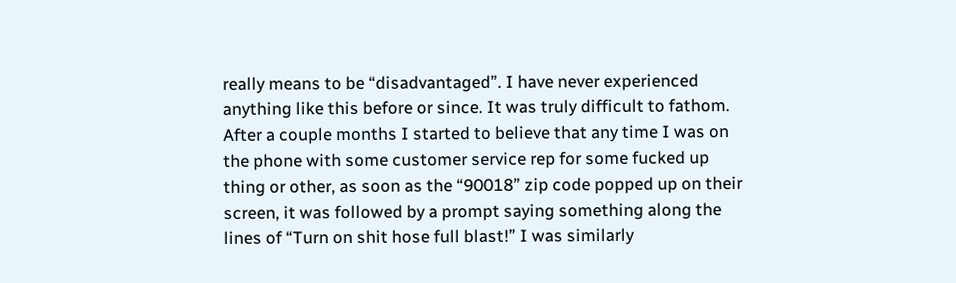really means to be “disadvantaged”. I have never experienced anything like this before or since. It was truly difficult to fathom. After a couple months I started to believe that any time I was on the phone with some customer service rep for some fucked up thing or other, as soon as the “90018” zip code popped up on their screen, it was followed by a prompt saying something along the lines of “Turn on shit hose full blast!” I was similarly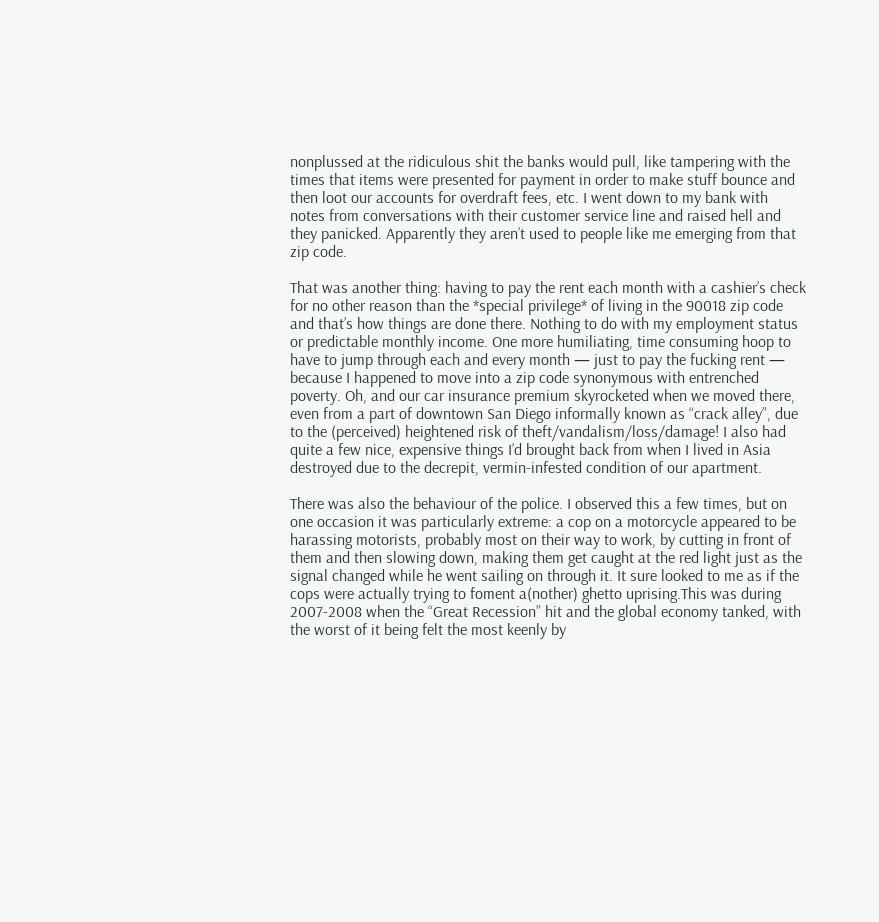nonplussed at the ridiculous shit the banks would pull, like tampering with the times that items were presented for payment in order to make stuff bounce and then loot our accounts for overdraft fees, etc. I went down to my bank with notes from conversations with their customer service line and raised hell and they panicked. Apparently they aren’t used to people like me emerging from that zip code.

That was another thing: having to pay the rent each month with a cashier’s check for no other reason than the *special privilege* of living in the 90018 zip code and that’s how things are done there. Nothing to do with my employment status or predictable monthly income. One more humiliating, time consuming hoop to have to jump through each and every month — just to pay the fucking rent — because I happened to move into a zip code synonymous with entrenched poverty. Oh, and our car insurance premium skyrocketed when we moved there, even from a part of downtown San Diego informally known as “crack alley”, due to the (perceived) heightened risk of theft/vandalism/loss/damage! I also had quite a few nice, expensive things I’d brought back from when I lived in Asia destroyed due to the decrepit, vermin-infested condition of our apartment.

There was also the behaviour of the police. I observed this a few times, but on one occasion it was particularly extreme: a cop on a motorcycle appeared to be harassing motorists, probably most on their way to work, by cutting in front of them and then slowing down, making them get caught at the red light just as the signal changed while he went sailing on through it. It sure looked to me as if the cops were actually trying to foment a(nother) ghetto uprising.This was during 2007-2008 when the “Great Recession” hit and the global economy tanked, with the worst of it being felt the most keenly by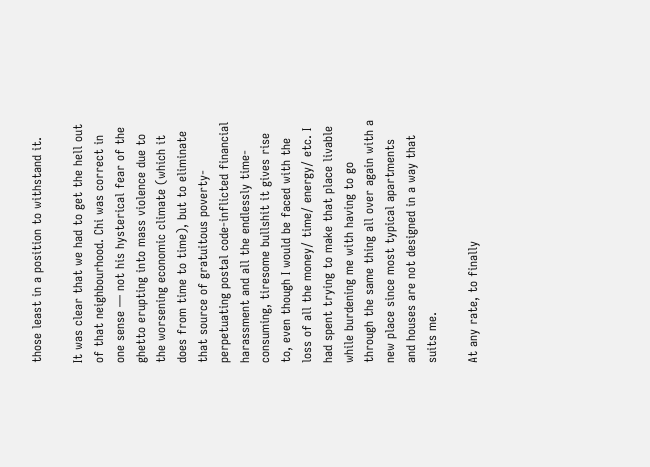those least in a position to withstand it.

It was clear that we had to get the hell out of that neighbourhood. Chi was correct in one sense — not his hysterical fear of the ghetto erupting into mass violence due to the worsening economic climate (which it does from time to time), but to eliminate that source of gratuitous poverty-perpetuating postal code-inflicted financial harassment and all the endlessly time-consuming, tiresome bullshit it gives rise to, even though I would be faced with the loss of all the money/ time/ energy/ etc. I had spent trying to make that place livable while burdening me with having to go through the same thing all over again with a new place since most typical apartments and houses are not designed in a way that suits me.

At any rate, to finally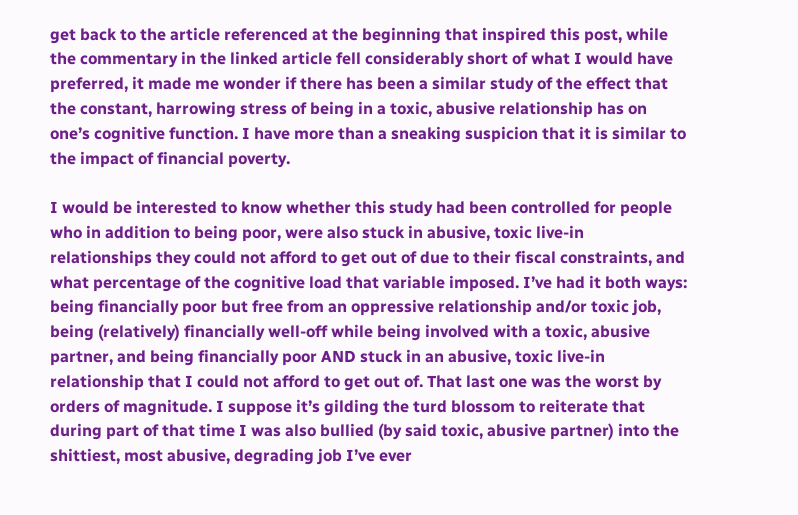get back to the article referenced at the beginning that inspired this post, while the commentary in the linked article fell considerably short of what I would have preferred, it made me wonder if there has been a similar study of the effect that the constant, harrowing stress of being in a toxic, abusive relationship has on one’s cognitive function. I have more than a sneaking suspicion that it is similar to the impact of financial poverty.

I would be interested to know whether this study had been controlled for people who in addition to being poor, were also stuck in abusive, toxic live-in relationships they could not afford to get out of due to their fiscal constraints, and what percentage of the cognitive load that variable imposed. I’ve had it both ways: being financially poor but free from an oppressive relationship and/or toxic job, being (relatively) financially well-off while being involved with a toxic, abusive partner, and being financially poor AND stuck in an abusive, toxic live-in relationship that I could not afford to get out of. That last one was the worst by orders of magnitude. I suppose it’s gilding the turd blossom to reiterate that during part of that time I was also bullied (by said toxic, abusive partner) into the shittiest, most abusive, degrading job I’ve ever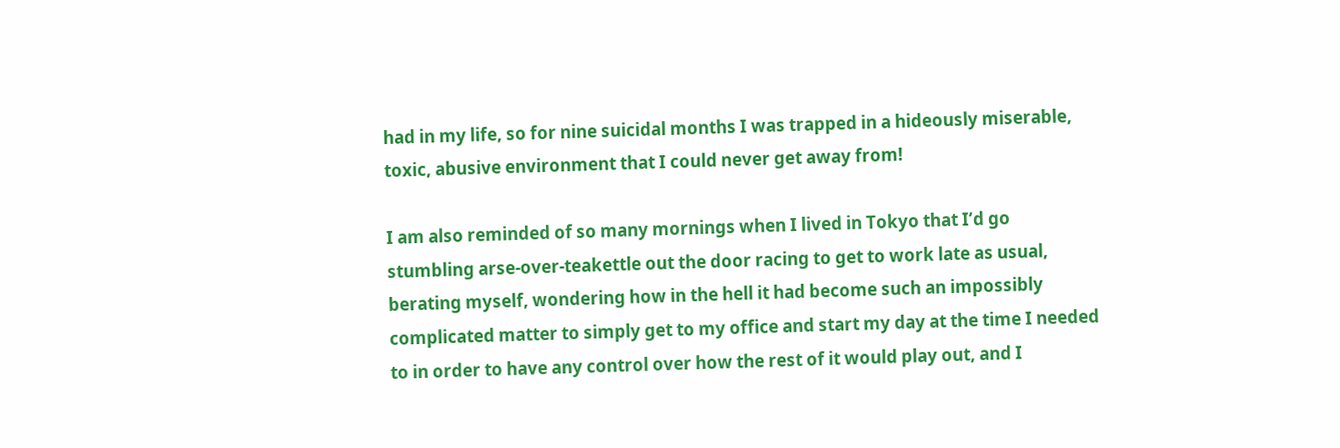had in my life, so for nine suicidal months I was trapped in a hideously miserable, toxic, abusive environment that I could never get away from!

I am also reminded of so many mornings when I lived in Tokyo that I’d go stumbling arse-over-teakettle out the door racing to get to work late as usual, berating myself, wondering how in the hell it had become such an impossibly complicated matter to simply get to my office and start my day at the time I needed to in order to have any control over how the rest of it would play out, and I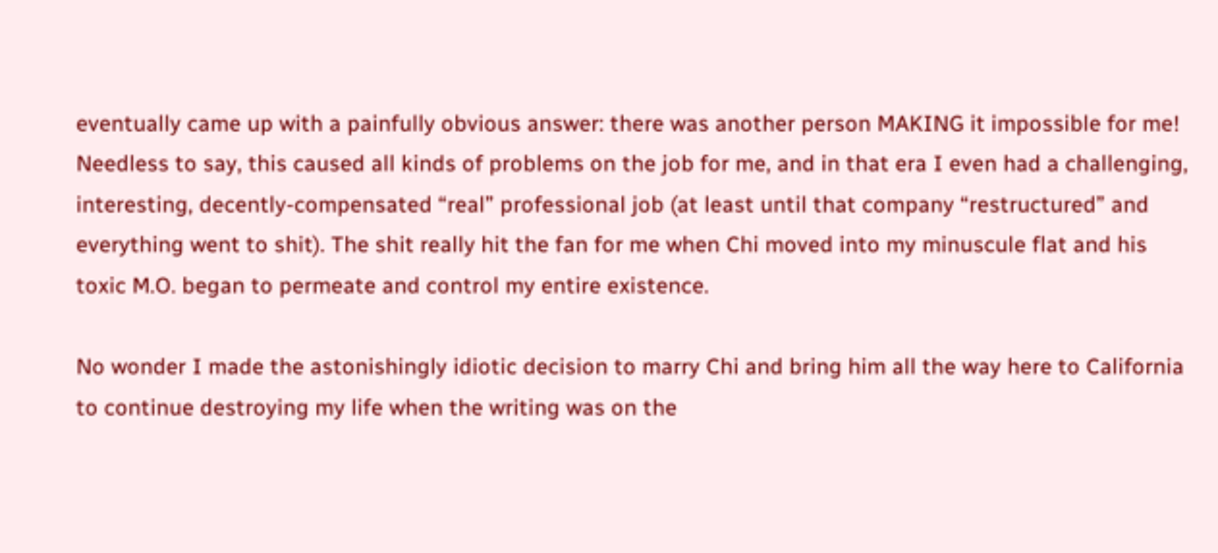eventually came up with a painfully obvious answer: there was another person MAKING it impossible for me! Needless to say, this caused all kinds of problems on the job for me, and in that era I even had a challenging, interesting, decently-compensated “real” professional job (at least until that company “restructured” and everything went to shit). The shit really hit the fan for me when Chi moved into my minuscule flat and his toxic M.O. began to permeate and control my entire existence.

No wonder I made the astonishingly idiotic decision to marry Chi and bring him all the way here to California to continue destroying my life when the writing was on the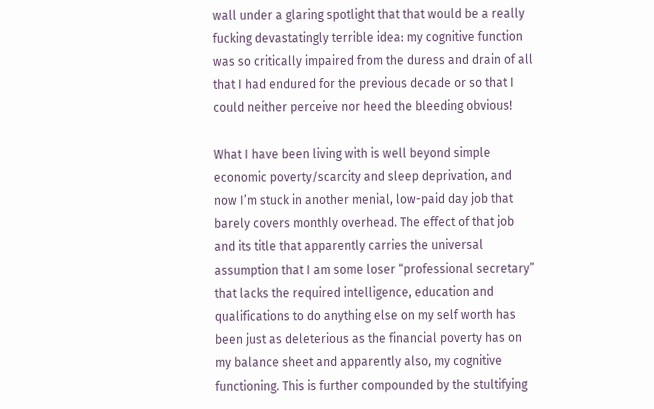wall under a glaring spotlight that that would be a really fucking devastatingly terrible idea: my cognitive function was so critically impaired from the duress and drain of all that I had endured for the previous decade or so that I could neither perceive nor heed the bleeding obvious!

What I have been living with is well beyond simple economic poverty/scarcity and sleep deprivation, and now I’m stuck in another menial, low-paid day job that barely covers monthly overhead. The effect of that job and its title that apparently carries the universal assumption that I am some loser “professional secretary” that lacks the required intelligence, education and qualifications to do anything else on my self worth has been just as deleterious as the financial poverty has on my balance sheet and apparently also, my cognitive functioning. This is further compounded by the stultifying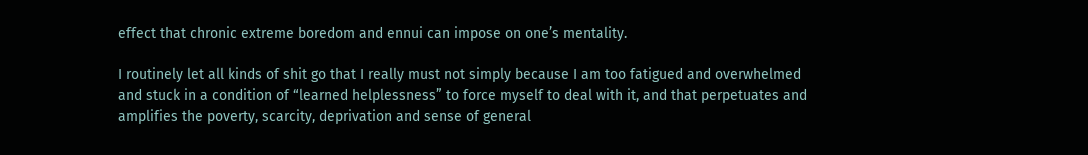effect that chronic extreme boredom and ennui can impose on one’s mentality.

I routinely let all kinds of shit go that I really must not simply because I am too fatigued and overwhelmed and stuck in a condition of “learned helplessness” to force myself to deal with it, and that perpetuates and amplifies the poverty, scarcity, deprivation and sense of general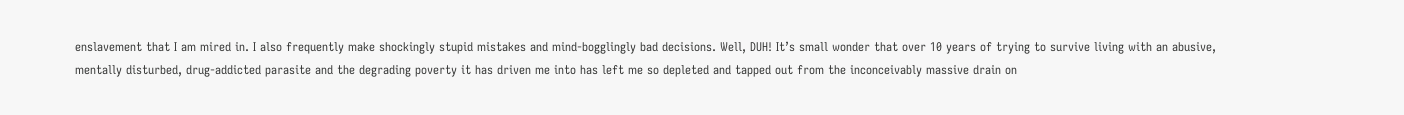enslavement that I am mired in. I also frequently make shockingly stupid mistakes and mind-bogglingly bad decisions. Well, DUH! It’s small wonder that over 10 years of trying to survive living with an abusive, mentally disturbed, drug-addicted parasite and the degrading poverty it has driven me into has left me so depleted and tapped out from the inconceivably massive drain on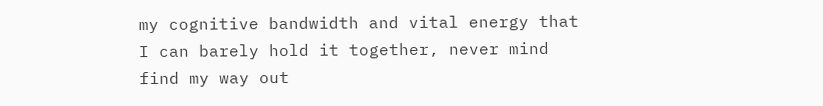my cognitive bandwidth and vital energy that I can barely hold it together, never mind find my way out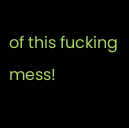of this fucking mess!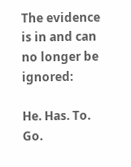The evidence is in and can no longer be ignored:

He. Has. To. Go.